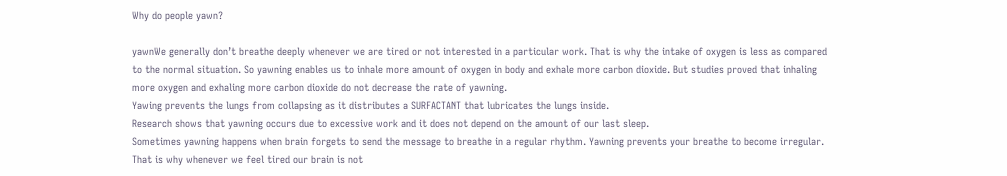Why do people yawn?

yawnWe generally don’t breathe deeply whenever we are tired or not interested in a particular work. That is why the intake of oxygen is less as compared to the normal situation. So yawning enables us to inhale more amount of oxygen in body and exhale more carbon dioxide. But studies proved that inhaling more oxygen and exhaling more carbon dioxide do not decrease the rate of yawning.
Yawing prevents the lungs from collapsing as it distributes a SURFACTANT that lubricates the lungs inside.
Research shows that yawning occurs due to excessive work and it does not depend on the amount of our last sleep.
Sometimes yawning happens when brain forgets to send the message to breathe in a regular rhythm. Yawning prevents your breathe to become irregular. That is why whenever we feel tired our brain is not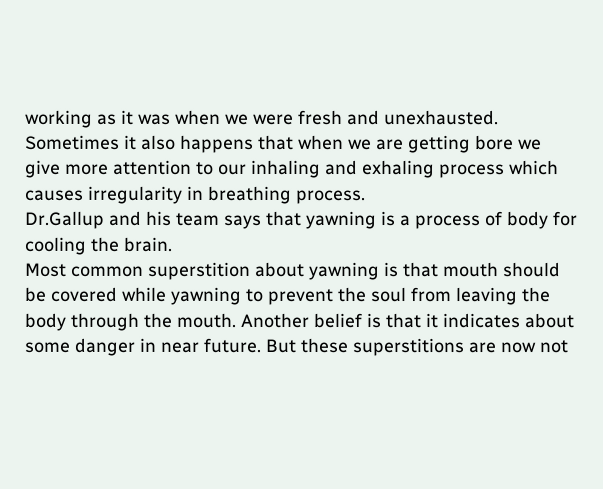working as it was when we were fresh and unexhausted.
Sometimes it also happens that when we are getting bore we give more attention to our inhaling and exhaling process which causes irregularity in breathing process.
Dr.Gallup and his team says that yawning is a process of body for cooling the brain.
Most common superstition about yawning is that mouth should be covered while yawning to prevent the soul from leaving the body through the mouth. Another belief is that it indicates about some danger in near future. But these superstitions are now not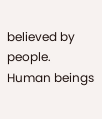believed by people.
Human beings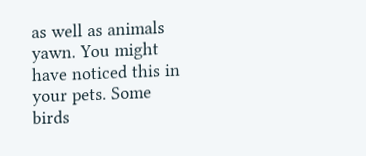as well as animals yawn. You might have noticed this in your pets. Some birds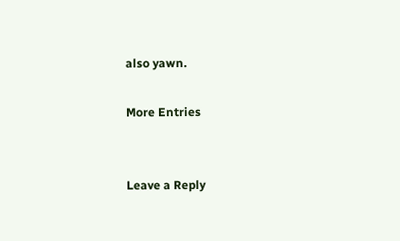also yawn.

More Entries


Leave a Reply